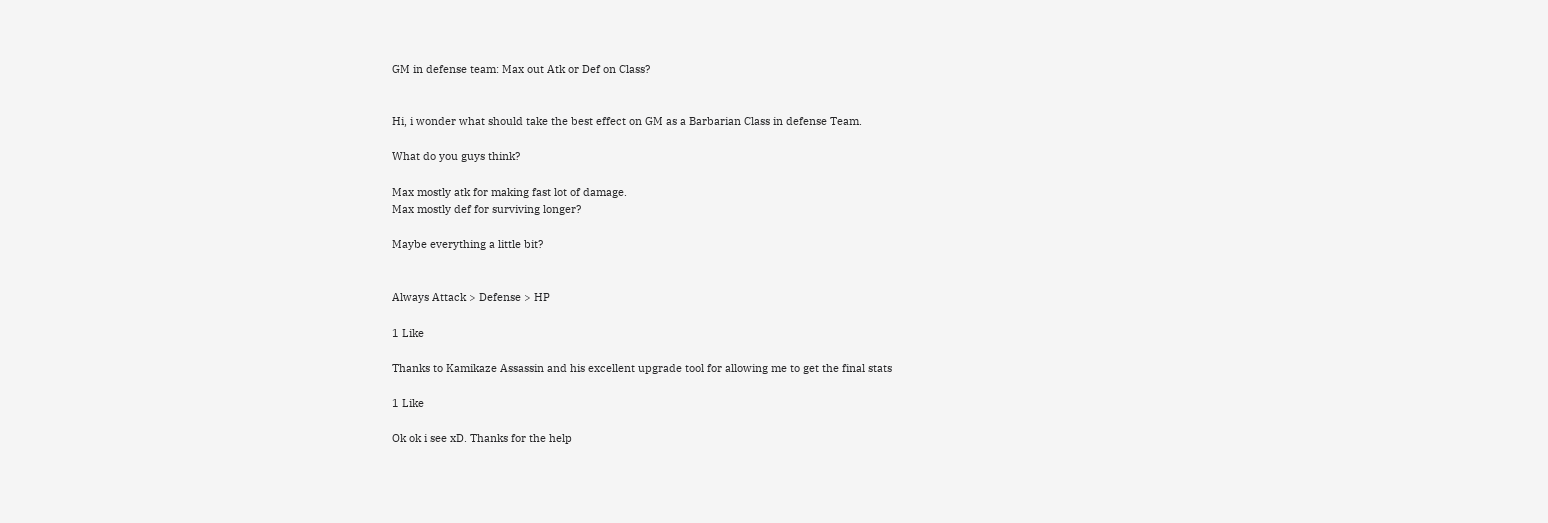GM in defense team: Max out Atk or Def on Class?


Hi, i wonder what should take the best effect on GM as a Barbarian Class in defense Team.

What do you guys think?

Max mostly atk for making fast lot of damage.
Max mostly def for surviving longer?

Maybe everything a little bit?


Always Attack > Defense > HP

1 Like

Thanks to Kamikaze Assassin and his excellent upgrade tool for allowing me to get the final stats

1 Like

Ok ok i see xD. Thanks for the help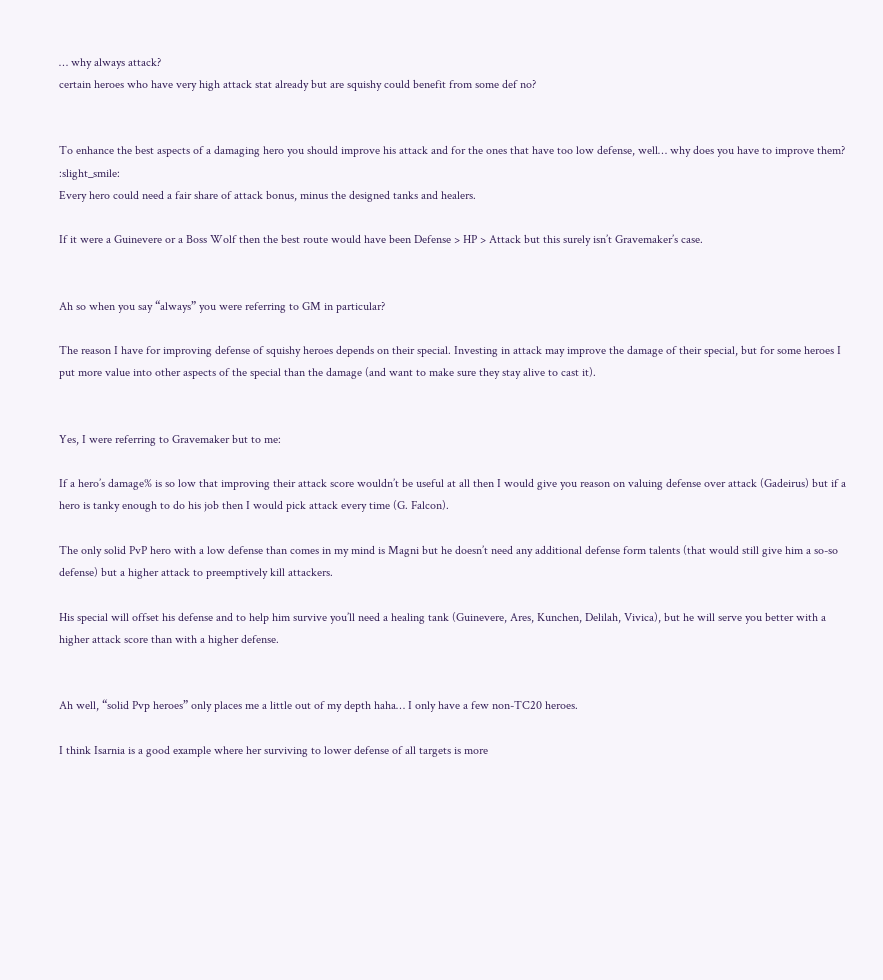… why always attack?
certain heroes who have very high attack stat already but are squishy could benefit from some def no?


To enhance the best aspects of a damaging hero you should improve his attack and for the ones that have too low defense, well… why does you have to improve them? :slight_smile:
Every hero could need a fair share of attack bonus, minus the designed tanks and healers.

If it were a Guinevere or a Boss Wolf then the best route would have been Defense > HP > Attack but this surely isn’t Gravemaker’s case.


Ah so when you say “always” you were referring to GM in particular?

The reason I have for improving defense of squishy heroes depends on their special. Investing in attack may improve the damage of their special, but for some heroes I put more value into other aspects of the special than the damage (and want to make sure they stay alive to cast it).


Yes, I were referring to Gravemaker but to me:

If a hero’s damage% is so low that improving their attack score wouldn’t be useful at all then I would give you reason on valuing defense over attack (Gadeirus) but if a hero is tanky enough to do his job then I would pick attack every time (G. Falcon).

The only solid PvP hero with a low defense than comes in my mind is Magni but he doesn’t need any additional defense form talents (that would still give him a so-so defense) but a higher attack to preemptively kill attackers.

His special will offset his defense and to help him survive you’ll need a healing tank (Guinevere, Ares, Kunchen, Delilah, Vivica), but he will serve you better with a higher attack score than with a higher defense.


Ah well, “solid Pvp heroes” only places me a little out of my depth haha… I only have a few non-TC20 heroes.

I think Isarnia is a good example where her surviving to lower defense of all targets is more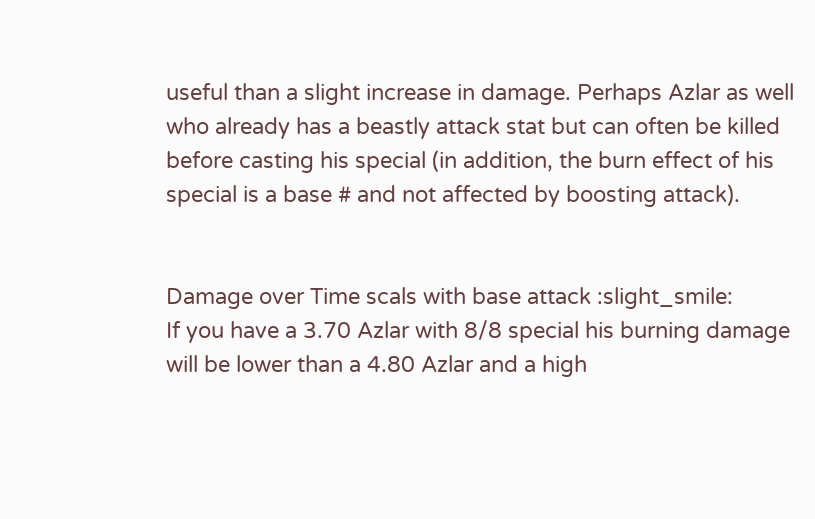useful than a slight increase in damage. Perhaps Azlar as well who already has a beastly attack stat but can often be killed before casting his special (in addition, the burn effect of his special is a base # and not affected by boosting attack).


Damage over Time scals with base attack :slight_smile:
If you have a 3.70 Azlar with 8/8 special his burning damage will be lower than a 4.80 Azlar and a high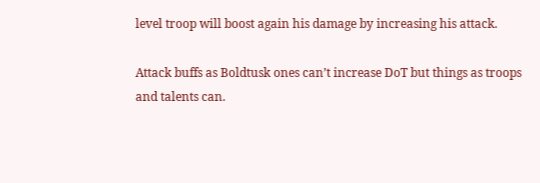level troop will boost again his damage by increasing his attack.

Attack buffs as Boldtusk ones can’t increase DoT but things as troops and talents can.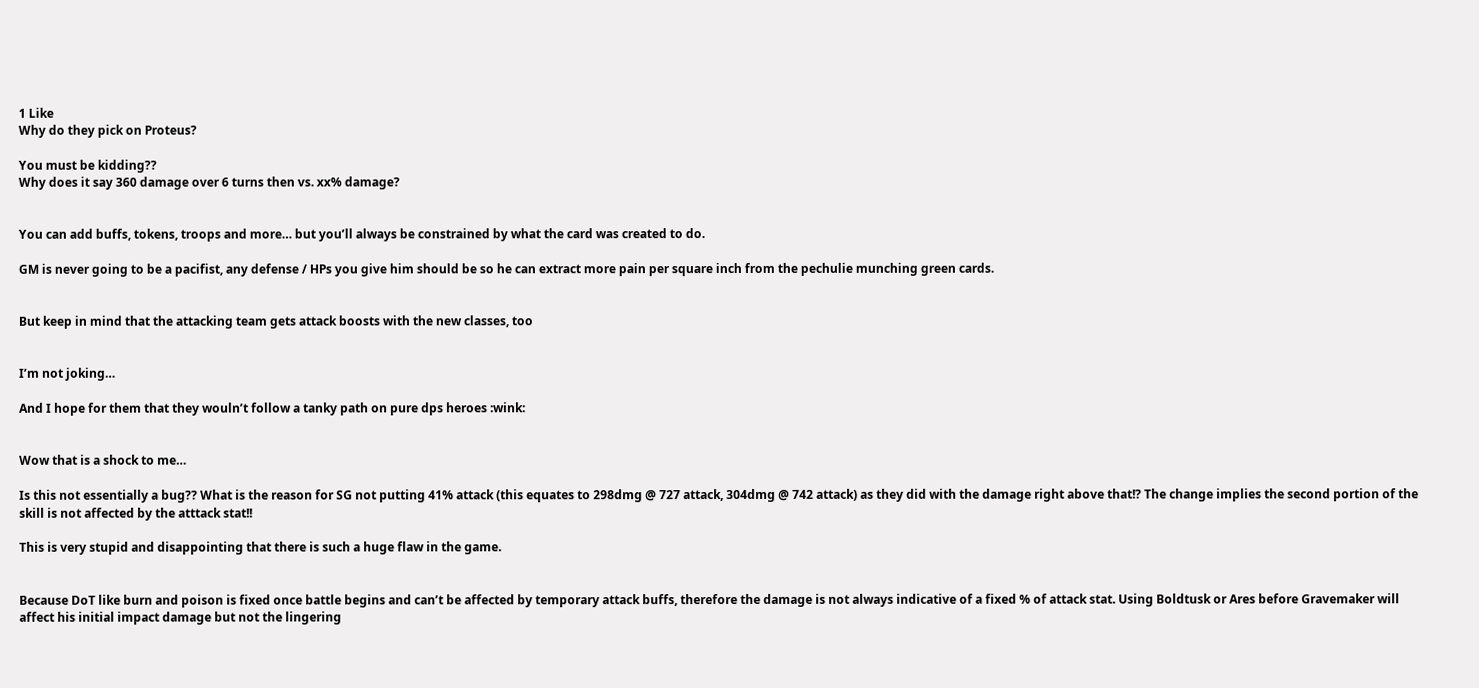1 Like
Why do they pick on Proteus?

You must be kidding??
Why does it say 360 damage over 6 turns then vs. xx% damage?


You can add buffs, tokens, troops and more… but you’ll always be constrained by what the card was created to do.

GM is never going to be a pacifist, any defense / HPs you give him should be so he can extract more pain per square inch from the pechulie munching green cards.


But keep in mind that the attacking team gets attack boosts with the new classes, too


I’m not joking…

And I hope for them that they wouln’t follow a tanky path on pure dps heroes :wink:


Wow that is a shock to me…

Is this not essentially a bug?? What is the reason for SG not putting 41% attack (this equates to 298dmg @ 727 attack, 304dmg @ 742 attack) as they did with the damage right above that!? The change implies the second portion of the skill is not affected by the atttack stat!!

This is very stupid and disappointing that there is such a huge flaw in the game.


Because DoT like burn and poison is fixed once battle begins and can’t be affected by temporary attack buffs, therefore the damage is not always indicative of a fixed % of attack stat. Using Boldtusk or Ares before Gravemaker will affect his initial impact damage but not the lingering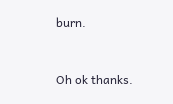burn.


Oh ok thanks.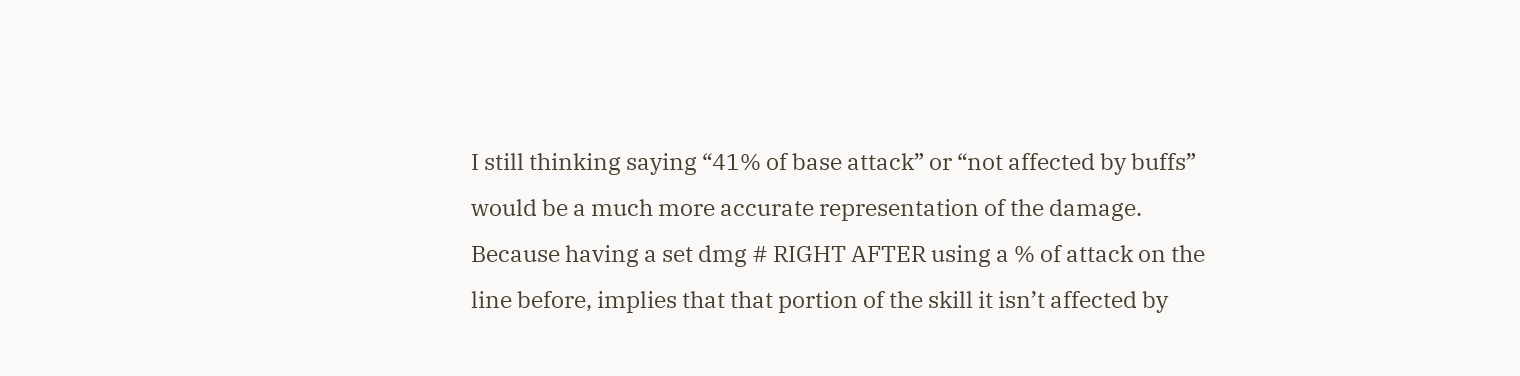I still thinking saying “41% of base attack” or “not affected by buffs” would be a much more accurate representation of the damage. Because having a set dmg # RIGHT AFTER using a % of attack on the line before, implies that that portion of the skill it isn’t affected by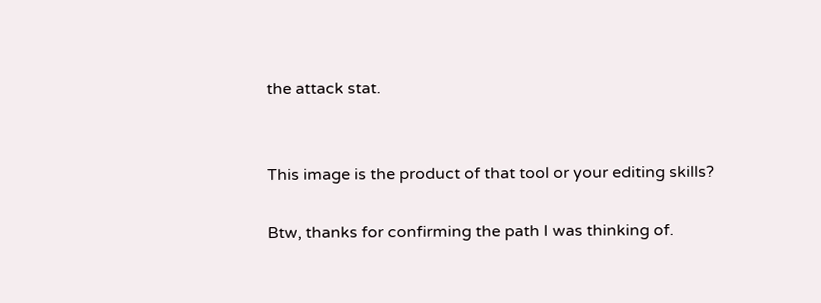the attack stat.


This image is the product of that tool or your editing skills?

Btw, thanks for confirming the path I was thinking of.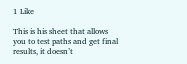1 Like

This is his sheet that allows you to test paths and get final results, it doesn’t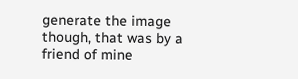generate the image though, that was by a friend of mine